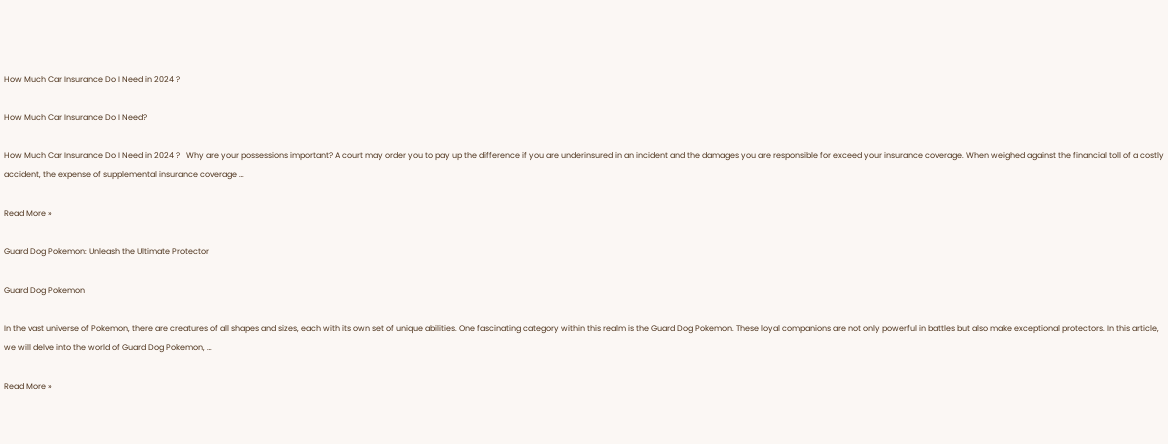How Much Car Insurance Do I Need in 2024 ?

How Much Car Insurance Do I Need?

How Much Car Insurance Do I Need in 2024 ?   Why are your possessions important? A court may order you to pay up the difference if you are underinsured in an incident and the damages you are responsible for exceed your insurance coverage. When weighed against the financial toll of a costly accident, the expense of supplemental insurance coverage …

Read More »

Guard Dog Pokemon: Unleash the Ultimate Protector

Guard Dog Pokemon

In the vast universe of Pokemon, there are creatures of all shapes and sizes, each with its own set of unique abilities. One fascinating category within this realm is the Guard Dog Pokemon. These loyal companions are not only powerful in battles but also make exceptional protectors. In this article, we will delve into the world of Guard Dog Pokemon, …

Read More »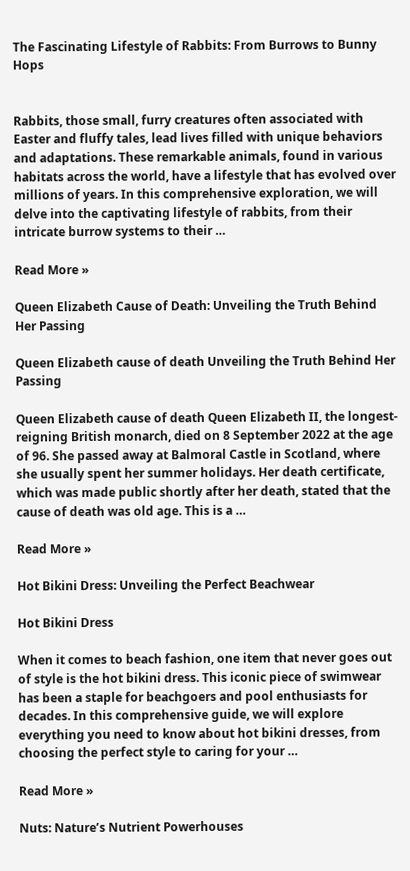The Fascinating Lifestyle of Rabbits: From Burrows to Bunny Hops


Rabbits, those small, furry creatures often associated with Easter and fluffy tales, lead lives filled with unique behaviors and adaptations. These remarkable animals, found in various habitats across the world, have a lifestyle that has evolved over millions of years. In this comprehensive exploration, we will delve into the captivating lifestyle of rabbits, from their intricate burrow systems to their …

Read More »

Queen Elizabeth Cause of Death: Unveiling the Truth Behind Her Passing

Queen Elizabeth cause of death Unveiling the Truth Behind Her Passing

Queen Elizabeth cause of death Queen Elizabeth II, the longest-reigning British monarch, died on 8 September 2022 at the age of 96. She passed away at Balmoral Castle in Scotland, where she usually spent her summer holidays. Her death certificate, which was made public shortly after her death, stated that the cause of death was old age. This is a …

Read More »

Hot Bikini Dress: Unveiling the Perfect Beachwear

Hot Bikini Dress

When it comes to beach fashion, one item that never goes out of style is the hot bikini dress. This iconic piece of swimwear has been a staple for beachgoers and pool enthusiasts for decades. In this comprehensive guide, we will explore everything you need to know about hot bikini dresses, from choosing the perfect style to caring for your …

Read More »

Nuts: Nature’s Nutrient Powerhouses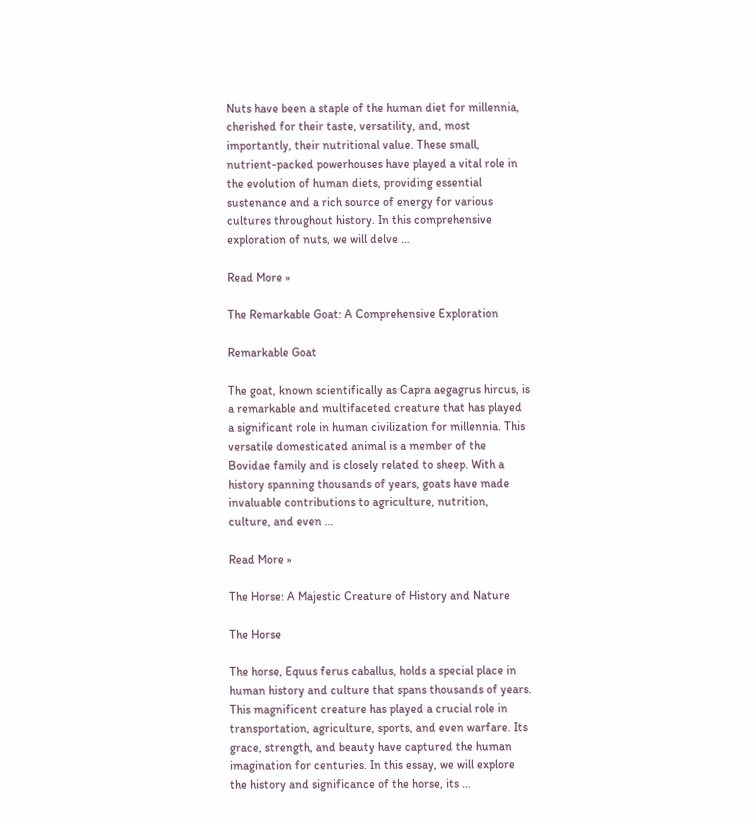Nuts have been a staple of the human diet for millennia, cherished for their taste, versatility, and, most importantly, their nutritional value. These small, nutrient-packed powerhouses have played a vital role in the evolution of human diets, providing essential sustenance and a rich source of energy for various cultures throughout history. In this comprehensive exploration of nuts, we will delve …

Read More »

The Remarkable Goat: A Comprehensive Exploration

Remarkable Goat

The goat, known scientifically as Capra aegagrus hircus, is a remarkable and multifaceted creature that has played a significant role in human civilization for millennia. This versatile domesticated animal is a member of the Bovidae family and is closely related to sheep. With a history spanning thousands of years, goats have made invaluable contributions to agriculture, nutrition, culture, and even …

Read More »

The Horse: A Majestic Creature of History and Nature

The Horse

The horse, Equus ferus caballus, holds a special place in human history and culture that spans thousands of years. This magnificent creature has played a crucial role in transportation, agriculture, sports, and even warfare. Its grace, strength, and beauty have captured the human imagination for centuries. In this essay, we will explore the history and significance of the horse, its …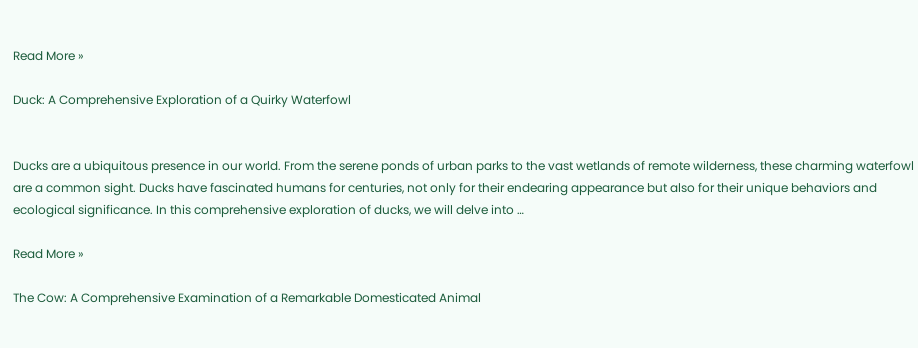Read More »

Duck: A Comprehensive Exploration of a Quirky Waterfowl


Ducks are a ubiquitous presence in our world. From the serene ponds of urban parks to the vast wetlands of remote wilderness, these charming waterfowl are a common sight. Ducks have fascinated humans for centuries, not only for their endearing appearance but also for their unique behaviors and ecological significance. In this comprehensive exploration of ducks, we will delve into …

Read More »

The Cow: A Comprehensive Examination of a Remarkable Domesticated Animal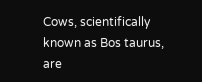Cows, scientifically known as Bos taurus, are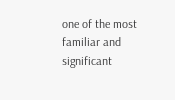one of the most familiar and significant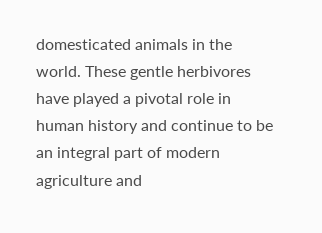domesticated animals in the world. These gentle herbivores have played a pivotal role in human history and continue to be an integral part of modern agriculture and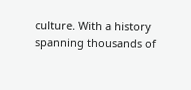culture. With a history spanning thousands of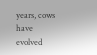years, cows have evolved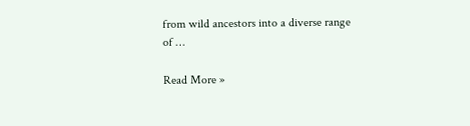from wild ancestors into a diverse range of …

Read More »